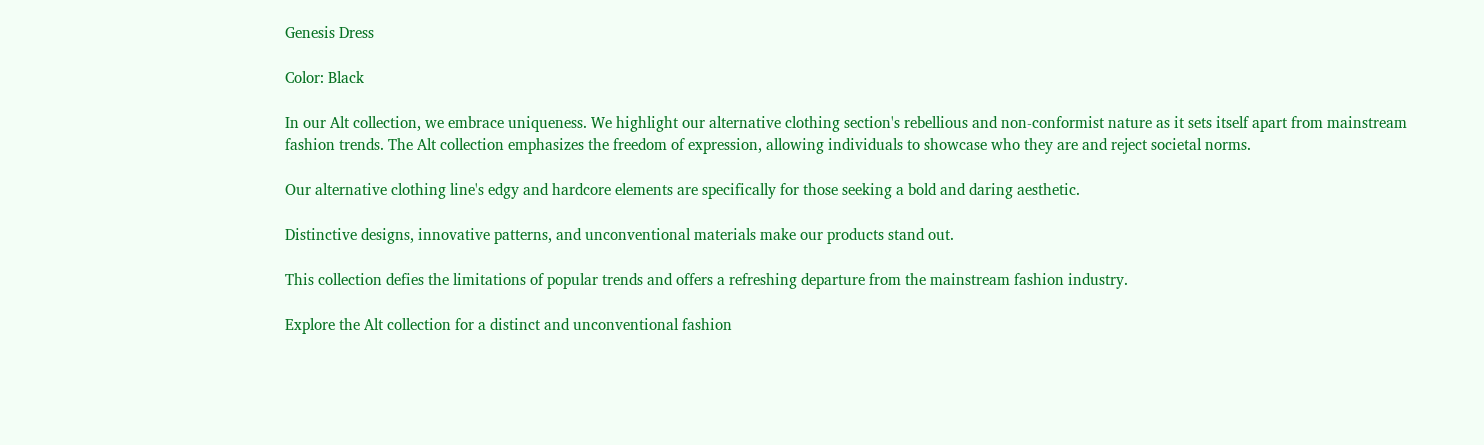Genesis Dress

Color: Black

In our Alt collection, we embrace uniqueness. We highlight our alternative clothing section's rebellious and non-conformist nature as it sets itself apart from mainstream fashion trends. The Alt collection emphasizes the freedom of expression, allowing individuals to showcase who they are and reject societal norms.

Our alternative clothing line's edgy and hardcore elements are specifically for those seeking a bold and daring aesthetic.

Distinctive designs, innovative patterns, and unconventional materials make our products stand out.

This collection defies the limitations of popular trends and offers a refreshing departure from the mainstream fashion industry.

Explore the Alt collection for a distinct and unconventional fashion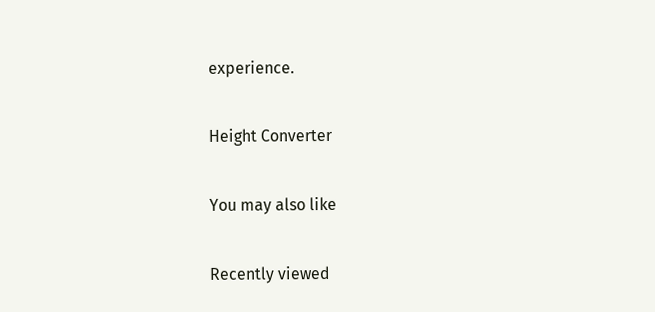experience.

Height Converter

You may also like

Recently viewed